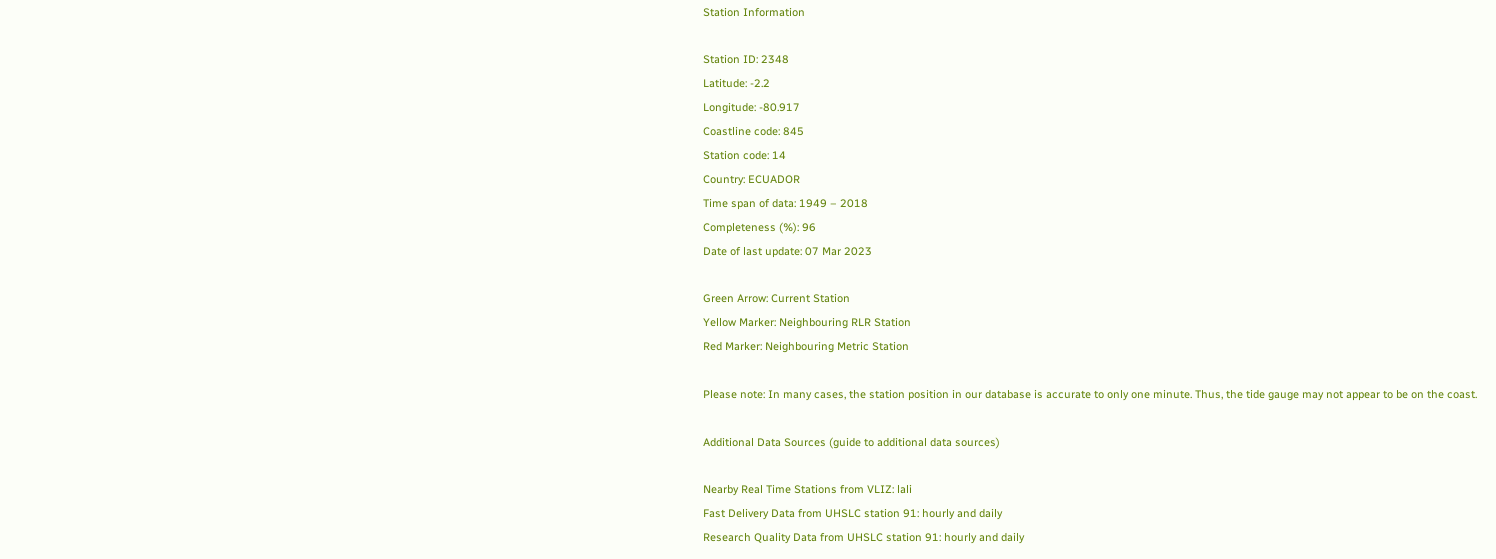Station Information

Station ID: 2348
Latitude: -2.2
Longitude: -80.917
Coastline code: 845
Station code: 14
Country: ECUADOR
Time span of data: 1949 – 2018
Completeness (%): 96
Date of last update: 07 Mar 2023

Green Arrow: Current Station
Yellow Marker: Neighbouring RLR Station
Red Marker: Neighbouring Metric Station

Please note: In many cases, the station position in our database is accurate to only one minute. Thus, the tide gauge may not appear to be on the coast.

Additional Data Sources (guide to additional data sources)

Nearby Real Time Stations from VLIZ: lali
Fast Delivery Data from UHSLC station 91: hourly and daily
Research Quality Data from UHSLC station 91: hourly and daily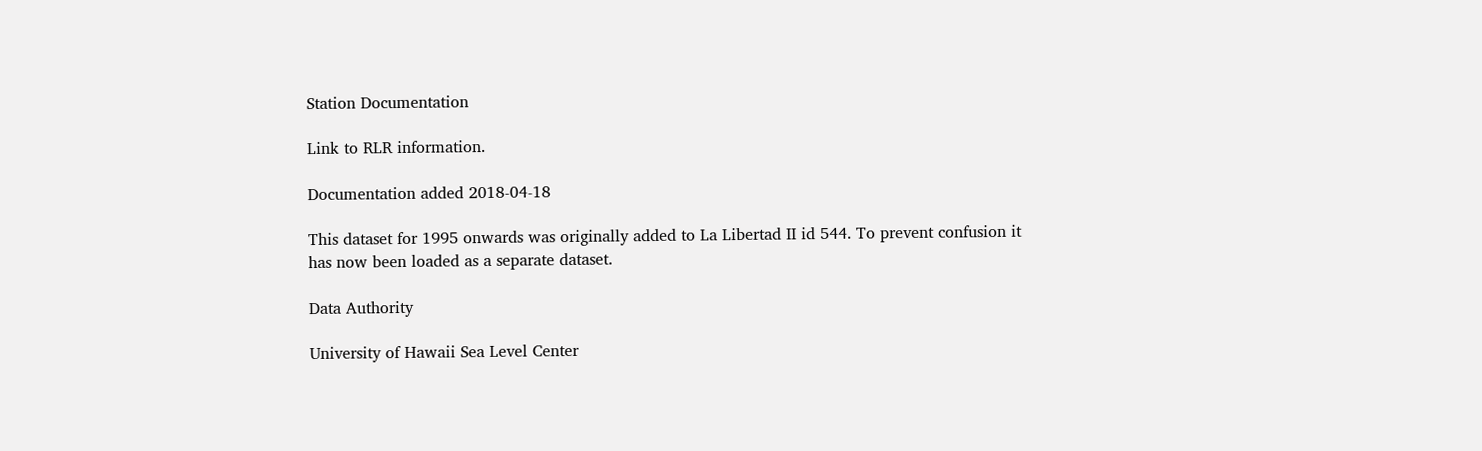Station Documentation

Link to RLR information.

Documentation added 2018-04-18

This dataset for 1995 onwards was originally added to La Libertad II id 544. To prevent confusion it has now been loaded as a separate dataset.

Data Authority

University of Hawaii Sea Level Center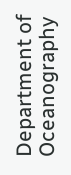Department of Oceanography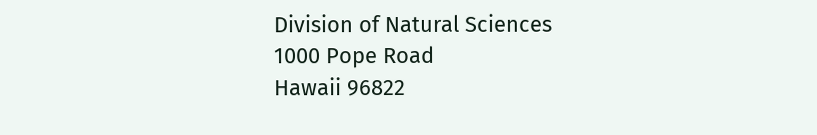Division of Natural Sciences
1000 Pope Road
Hawaii 96822